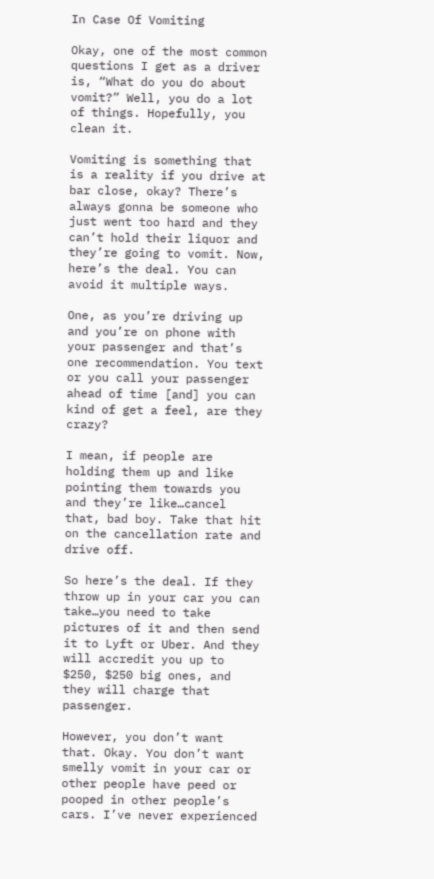In Case Of Vomiting

Okay, one of the most common questions I get as a driver is, “What do you do about vomit?” Well, you do a lot of things. Hopefully, you clean it.

Vomiting is something that is a reality if you drive at bar close, okay? There’s always gonna be someone who just went too hard and they can’t hold their liquor and they’re going to vomit. Now, here’s the deal. You can avoid it multiple ways.

One, as you’re driving up and you’re on phone with your passenger and that’s one recommendation. You text or you call your passenger ahead of time [and] you can kind of get a feel, are they crazy?

I mean, if people are holding them up and like pointing them towards you and they’re like…cancel that, bad boy. Take that hit on the cancellation rate and drive off.

So here’s the deal. If they throw up in your car you can take…you need to take pictures of it and then send it to Lyft or Uber. And they will accredit you up to $250, $250 big ones, and they will charge that passenger.

However, you don’t want that. Okay. You don’t want smelly vomit in your car or other people have peed or pooped in other people’s cars. I’ve never experienced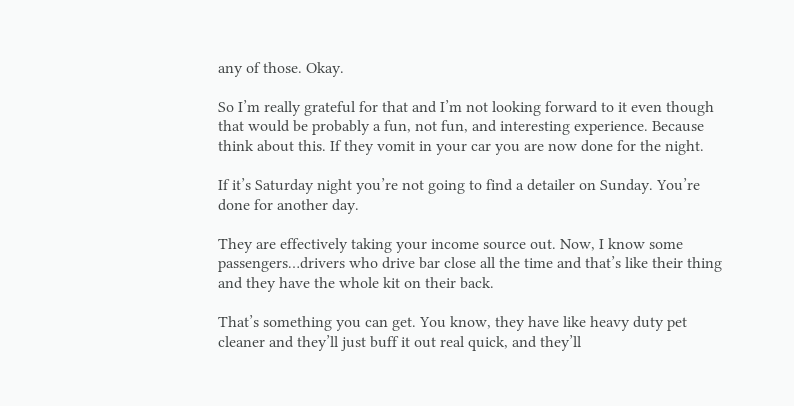any of those. Okay.

So I’m really grateful for that and I’m not looking forward to it even though that would be probably a fun, not fun, and interesting experience. Because think about this. If they vomit in your car you are now done for the night.

If it’s Saturday night you’re not going to find a detailer on Sunday. You’re done for another day.

They are effectively taking your income source out. Now, I know some passengers…drivers who drive bar close all the time and that’s like their thing and they have the whole kit on their back.

That’s something you can get. You know, they have like heavy duty pet cleaner and they’ll just buff it out real quick, and they’ll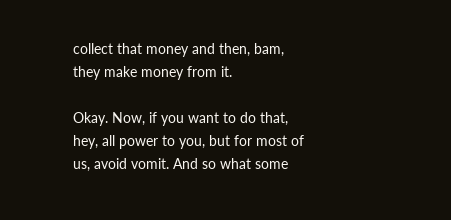collect that money and then, bam, they make money from it.

Okay. Now, if you want to do that, hey, all power to you, but for most of us, avoid vomit. And so what some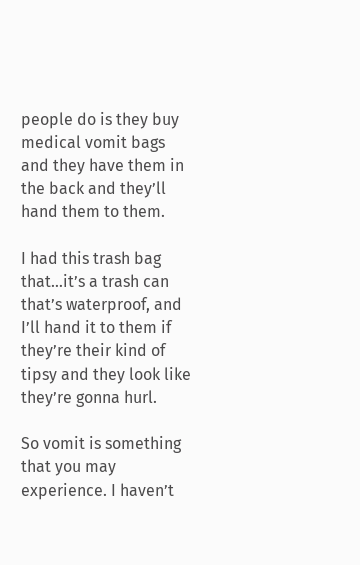people do is they buy medical vomit bags and they have them in the back and they’ll hand them to them.

I had this trash bag that…it’s a trash can that’s waterproof, and I’ll hand it to them if they’re their kind of tipsy and they look like they’re gonna hurl.

So vomit is something that you may experience. I haven’t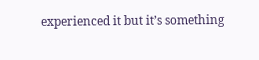experienced it but it’s something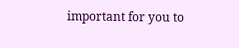important for you to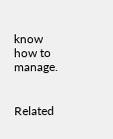know how to manage.


Related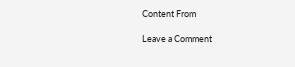Content From

Leave a Comment